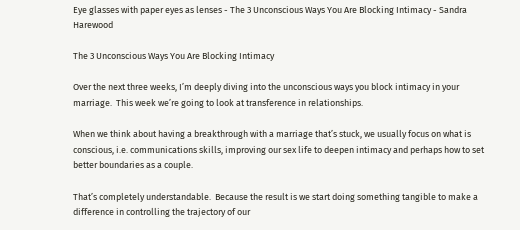Eye glasses with paper eyes as lenses - The 3 Unconscious Ways You Are Blocking Intimacy - Sandra Harewood

The 3 Unconscious Ways You Are Blocking Intimacy

Over the next three weeks, I’m deeply diving into the unconscious ways you block intimacy in your marriage.  This week we’re going to look at transference in relationships.

When we think about having a breakthrough with a marriage that’s stuck, we usually focus on what is conscious, i.e. communications skills, improving our sex life to deepen intimacy and perhaps how to set better boundaries as a couple.

That’s completely understandable.  Because the result is we start doing something tangible to make a difference in controlling the trajectory of our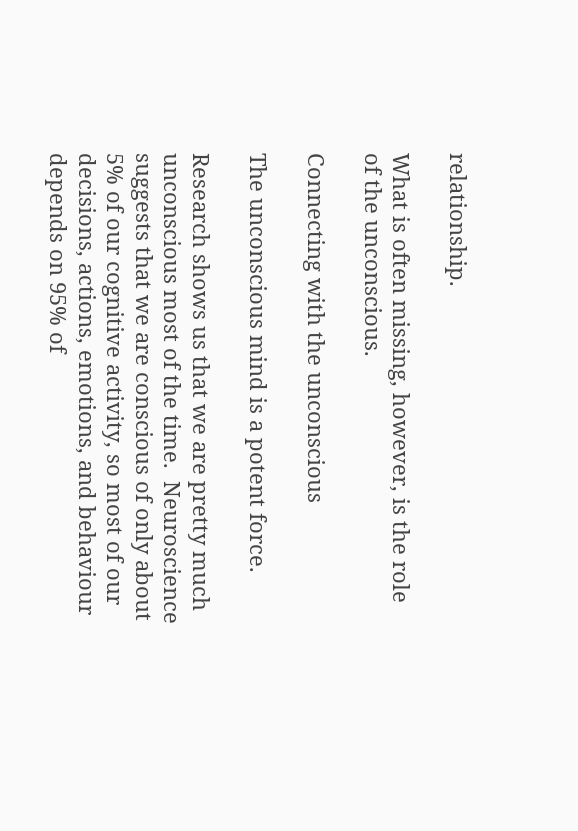relationship.

What is often missing, however, is the role of the unconscious.

Connecting with the unconscious

The unconscious mind is a potent force.

Research shows us that we are pretty much unconscious most of the time.  Neuroscience suggests that we are conscious of only about 5% of our cognitive activity, so most of our decisions, actions, emotions, and behaviour depends on 95% of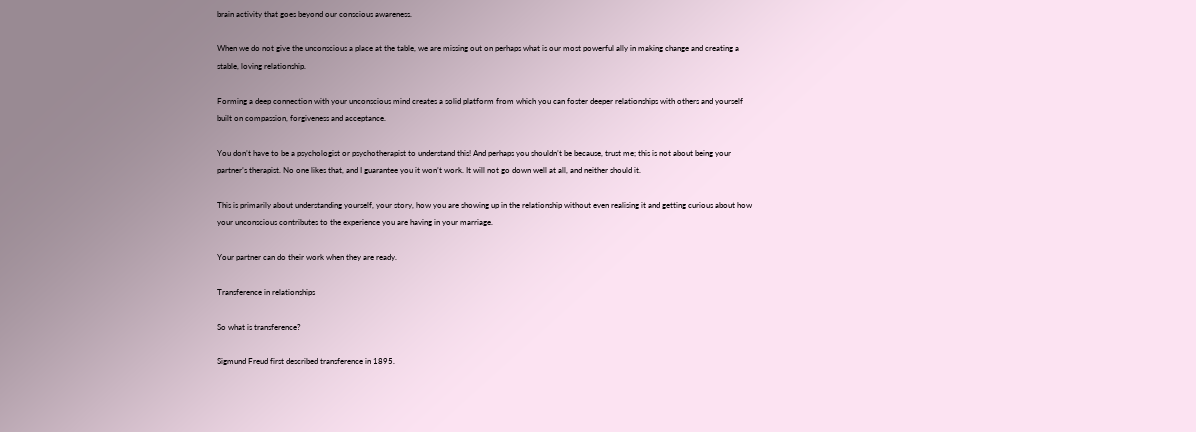brain activity that goes beyond our conscious awareness.

When we do not give the unconscious a place at the table, we are missing out on perhaps what is our most powerful ally in making change and creating a stable, loving relationship.

Forming a deep connection with your unconscious mind creates a solid platform from which you can foster deeper relationships with others and yourself built on compassion, forgiveness and acceptance.

You don’t have to be a psychologist or psychotherapist to understand this! And perhaps you shouldn’t be because, trust me; this is not about being your partner’s therapist. No one likes that, and I guarantee you it won’t work. It will not go down well at all, and neither should it.

This is primarily about understanding yourself, your story, how you are showing up in the relationship without even realising it and getting curious about how your unconscious contributes to the experience you are having in your marriage.

Your partner can do their work when they are ready.

Transference in relationships

So what is transference?

Sigmund Freud first described transference in 1895.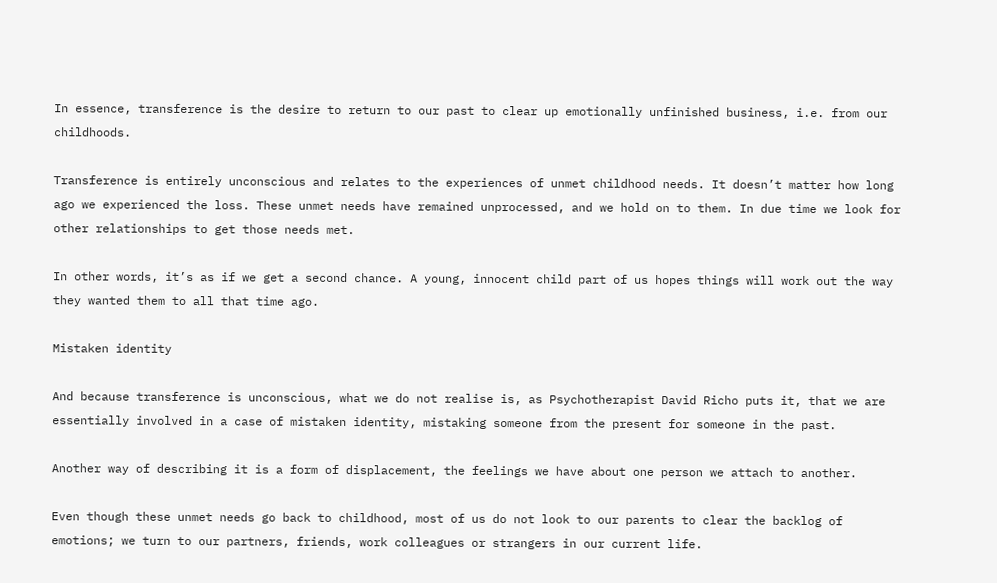In essence, transference is the desire to return to our past to clear up emotionally unfinished business, i.e. from our childhoods.

Transference is entirely unconscious and relates to the experiences of unmet childhood needs. It doesn’t matter how long ago we experienced the loss. These unmet needs have remained unprocessed, and we hold on to them. In due time we look for other relationships to get those needs met.

In other words, it’s as if we get a second chance. A young, innocent child part of us hopes things will work out the way they wanted them to all that time ago.

Mistaken identity

And because transference is unconscious, what we do not realise is, as Psychotherapist David Richo puts it, that we are essentially involved in a case of mistaken identity, mistaking someone from the present for someone in the past.

Another way of describing it is a form of displacement, the feelings we have about one person we attach to another.

Even though these unmet needs go back to childhood, most of us do not look to our parents to clear the backlog of emotions; we turn to our partners, friends, work colleagues or strangers in our current life.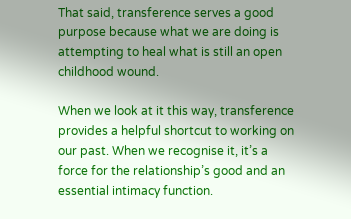That said, transference serves a good purpose because what we are doing is attempting to heal what is still an open childhood wound.

When we look at it this way, transference provides a helpful shortcut to working on our past. When we recognise it, it’s a force for the relationship’s good and an essential intimacy function.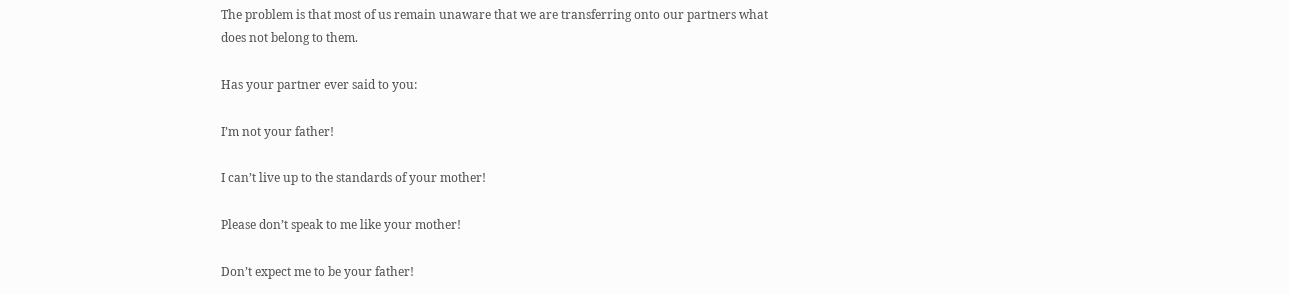The problem is that most of us remain unaware that we are transferring onto our partners what does not belong to them.

Has your partner ever said to you:

I’m not your father!

I can’t live up to the standards of your mother!

Please don’t speak to me like your mother!

Don’t expect me to be your father!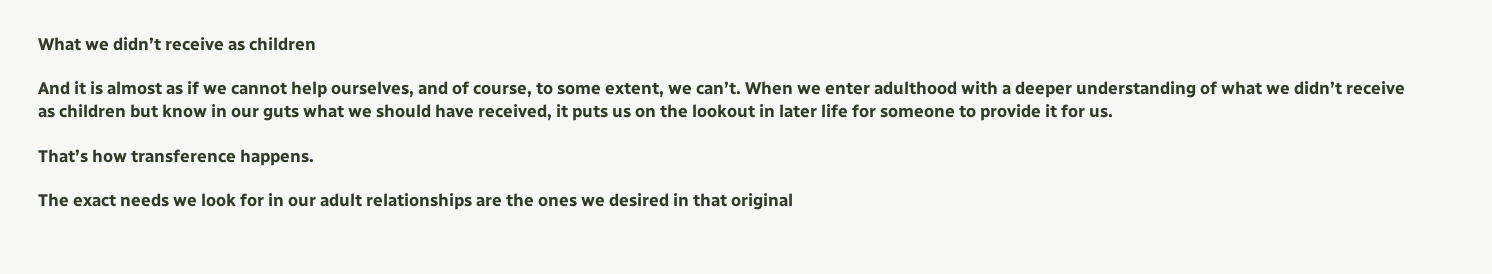What we didn’t receive as children

And it is almost as if we cannot help ourselves, and of course, to some extent, we can’t. When we enter adulthood with a deeper understanding of what we didn’t receive as children but know in our guts what we should have received, it puts us on the lookout in later life for someone to provide it for us.

That’s how transference happens.

The exact needs we look for in our adult relationships are the ones we desired in that original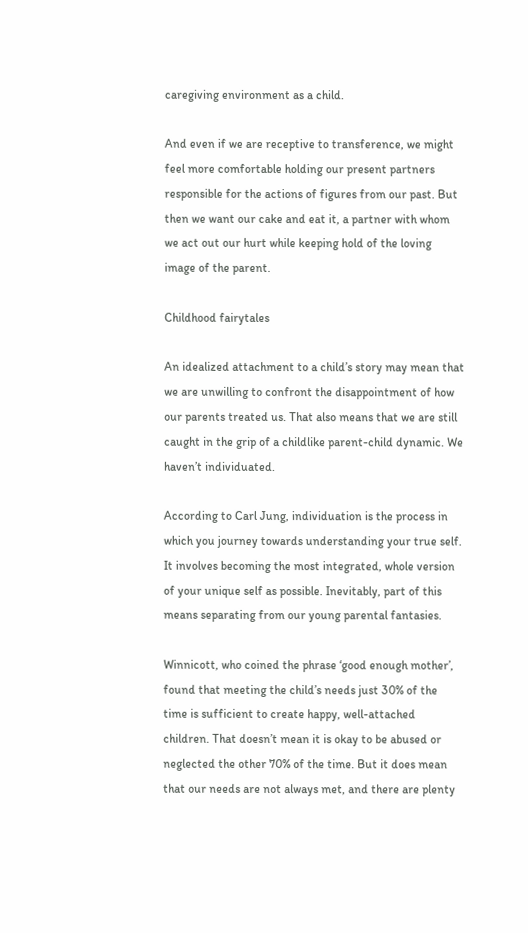caregiving environment as a child.

And even if we are receptive to transference, we might feel more comfortable holding our present partners responsible for the actions of figures from our past. But then we want our cake and eat it, a partner with whom we act out our hurt while keeping hold of the loving image of the parent.

Childhood fairytales

An idealized attachment to a child’s story may mean that we are unwilling to confront the disappointment of how our parents treated us. That also means that we are still caught in the grip of a childlike parent-child dynamic. We haven’t individuated.

According to Carl Jung, individuation is the process in which you journey towards understanding your true self. It involves becoming the most integrated, whole version of your unique self as possible. Inevitably, part of this means separating from our young parental fantasies.

Winnicott, who coined the phrase ‘good enough mother’, found that meeting the child’s needs just 30% of the time is sufficient to create happy, well-attached children. That doesn’t mean it is okay to be abused or neglected the other 70% of the time. But it does mean that our needs are not always met, and there are plenty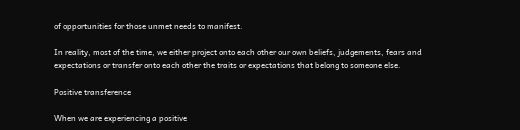of opportunities for those unmet needs to manifest.

In reality, most of the time, we either project onto each other our own beliefs, judgements, fears and expectations or transfer onto each other the traits or expectations that belong to someone else.

Positive transference

When we are experiencing a positive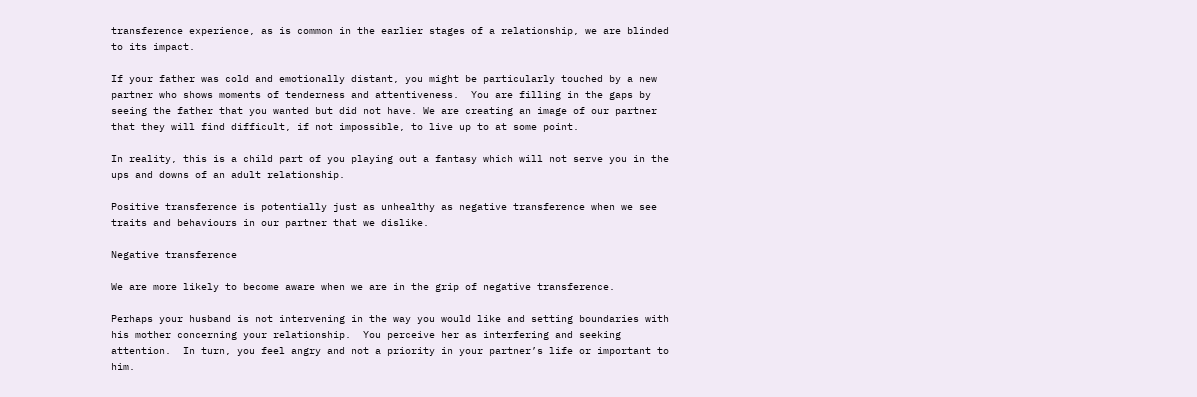transference experience, as is common in the earlier stages of a relationship, we are blinded to its impact.

If your father was cold and emotionally distant, you might be particularly touched by a new partner who shows moments of tenderness and attentiveness.  You are filling in the gaps by seeing the father that you wanted but did not have. We are creating an image of our partner that they will find difficult, if not impossible, to live up to at some point.

In reality, this is a child part of you playing out a fantasy which will not serve you in the ups and downs of an adult relationship.

Positive transference is potentially just as unhealthy as negative transference when we see traits and behaviours in our partner that we dislike.

Negative transference

We are more likely to become aware when we are in the grip of negative transference.

Perhaps your husband is not intervening in the way you would like and setting boundaries with his mother concerning your relationship.  You perceive her as interfering and seeking attention.  In turn, you feel angry and not a priority in your partner’s life or important to him.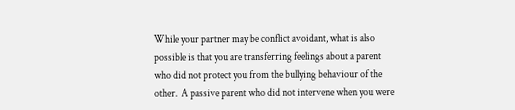While your partner may be conflict avoidant, what is also possible is that you are transferring feelings about a parent who did not protect you from the bullying behaviour of the other.  A passive parent who did not intervene when you were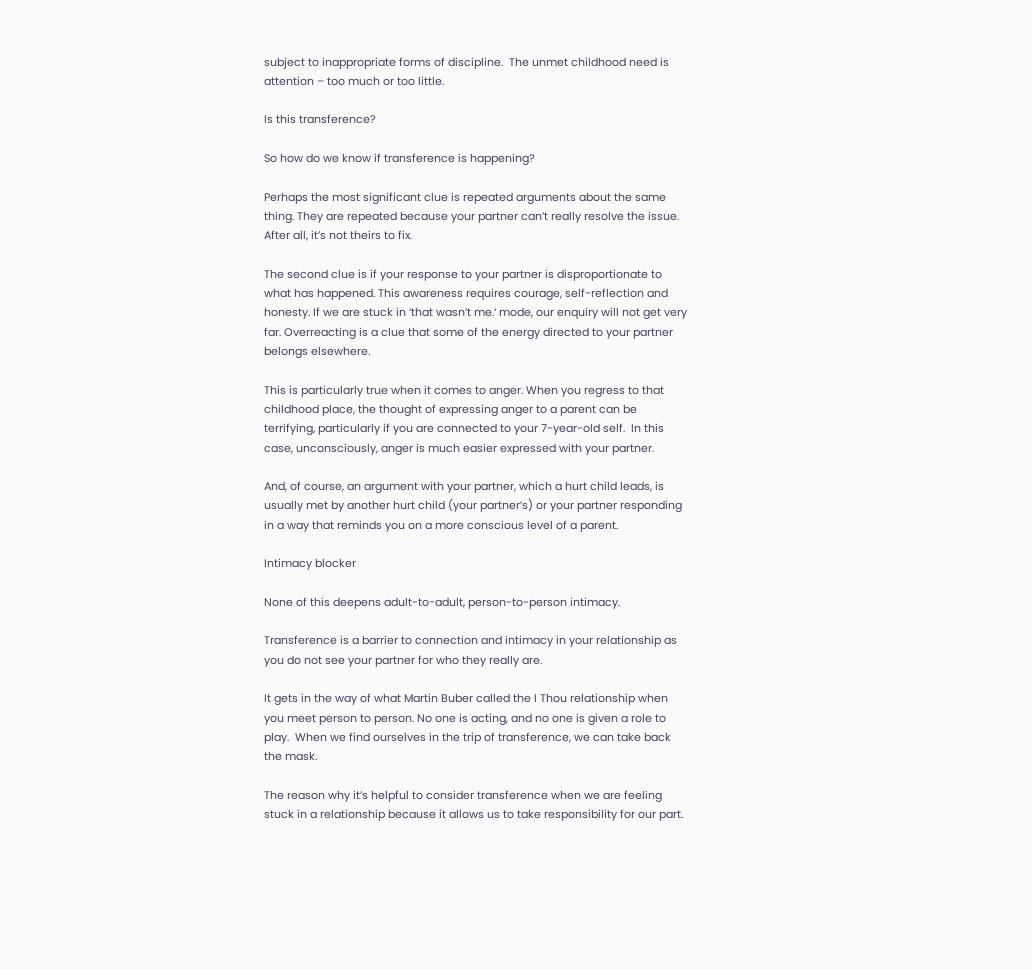subject to inappropriate forms of discipline.  The unmet childhood need is attention – too much or too little.

Is this transference?

So how do we know if transference is happening?

Perhaps the most significant clue is repeated arguments about the same thing. They are repeated because your partner can’t really resolve the issue.  After all, it’s not theirs to fix.

The second clue is if your response to your partner is disproportionate to what has happened. This awareness requires courage, self-reflection and honesty. If we are stuck in ‘that wasn’t me.‘ mode, our enquiry will not get very far. Overreacting is a clue that some of the energy directed to your partner belongs elsewhere.

This is particularly true when it comes to anger. When you regress to that childhood place, the thought of expressing anger to a parent can be terrifying, particularly if you are connected to your 7-year-old self.  In this case, unconsciously, anger is much easier expressed with your partner.

And, of course, an argument with your partner, which a hurt child leads, is usually met by another hurt child (your partner’s) or your partner responding in a way that reminds you on a more conscious level of a parent.

Intimacy blocker

None of this deepens adult-to-adult, person-to-person intimacy.

Transference is a barrier to connection and intimacy in your relationship as you do not see your partner for who they really are.

It gets in the way of what Martin Buber called the I Thou relationship when you meet person to person. No one is acting, and no one is given a role to play.  When we find ourselves in the trip of transference, we can take back the mask.

The reason why it’s helpful to consider transference when we are feeling stuck in a relationship because it allows us to take responsibility for our part.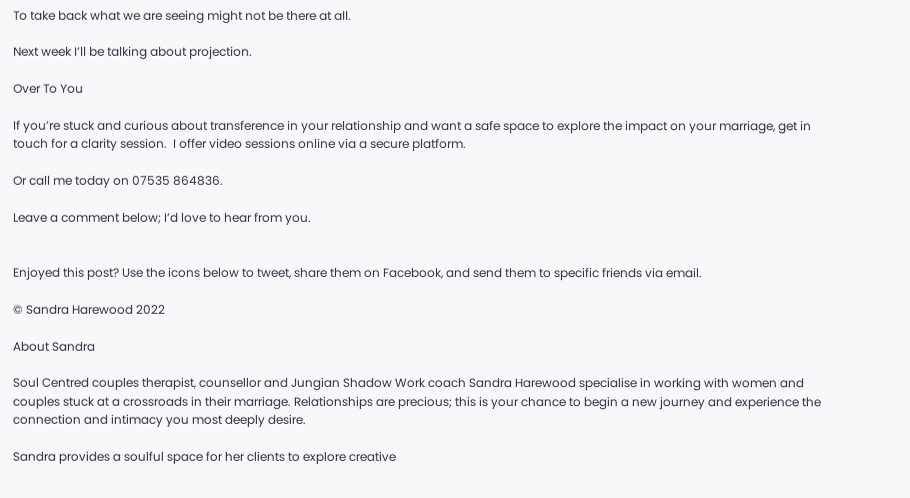To take back what we are seeing might not be there at all.

Next week I’ll be talking about projection.

Over To You

If you’re stuck and curious about transference in your relationship and want a safe space to explore the impact on your marriage, get in touch for a clarity session.  I offer video sessions online via a secure platform.

Or call me today on 07535 864836.

Leave a comment below; I’d love to hear from you.


Enjoyed this post? Use the icons below to tweet, share them on Facebook, and send them to specific friends via email.

© Sandra Harewood 2022

About Sandra

Soul Centred couples therapist, counsellor and Jungian Shadow Work coach Sandra Harewood specialise in working with women and couples stuck at a crossroads in their marriage. Relationships are precious; this is your chance to begin a new journey and experience the connection and intimacy you most deeply desire.

Sandra provides a soulful space for her clients to explore creative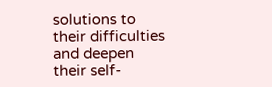solutions to their difficulties and deepen their self-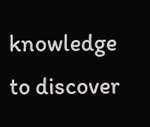knowledge to discover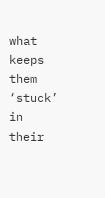what keeps them ‘stuck’ in their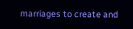marriages to create and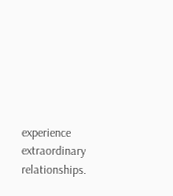experience extraordinary relationships.